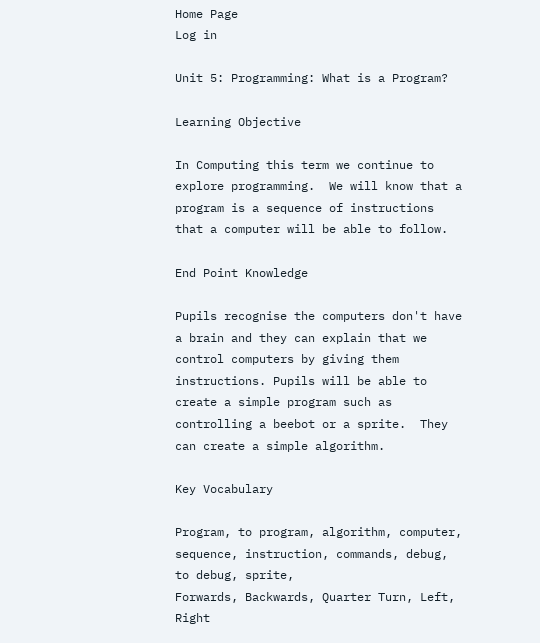Home Page
Log in

Unit 5: Programming: What is a Program?

Learning Objective

In Computing this term we continue to explore programming.  We will know that a program is a sequence of instructions that a computer will be able to follow.

End Point Knowledge

Pupils recognise the computers don't have a brain and they can explain that we control computers by giving them instructions. Pupils will be able to create a simple program such as controlling a beebot or a sprite.  They can create a simple algorithm.

Key Vocabulary

Program, to program, algorithm, computer, sequence, instruction, commands, debug, to debug, sprite,
Forwards, Backwards, Quarter Turn, Left, Right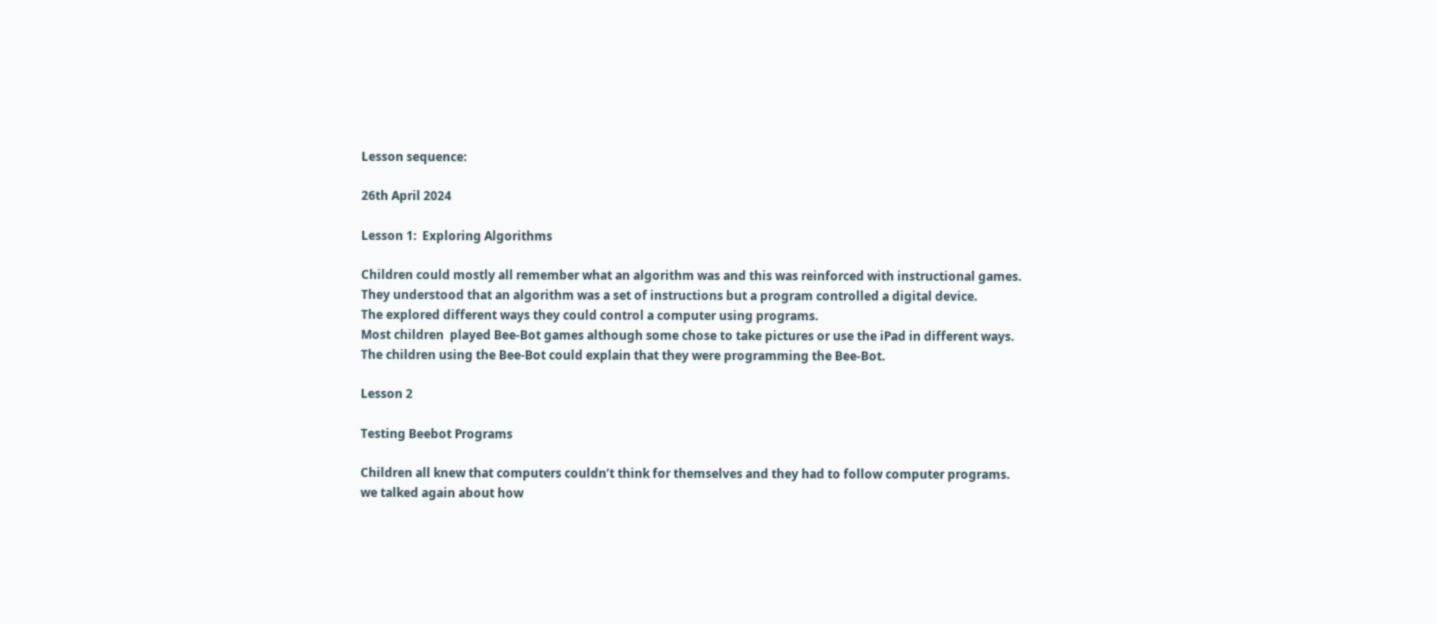Lesson sequence:

26th April 2024

Lesson 1:  Exploring Algorithms

Children could mostly all remember what an algorithm was and this was reinforced with instructional games.
They understood that an algorithm was a set of instructions but a program controlled a digital device.
The explored different ways they could control a computer using programs.
Most children  played Bee-Bot games although some chose to take pictures or use the iPad in different ways.
The children using the Bee-Bot could explain that they were programming the Bee-Bot.

Lesson 2

Testing Beebot Programs

Children all knew that computers couldn’t think for themselves and they had to follow computer programs.
we talked again about how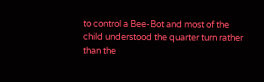to control a Bee-Bot and most of the child understood the quarter turn rather than the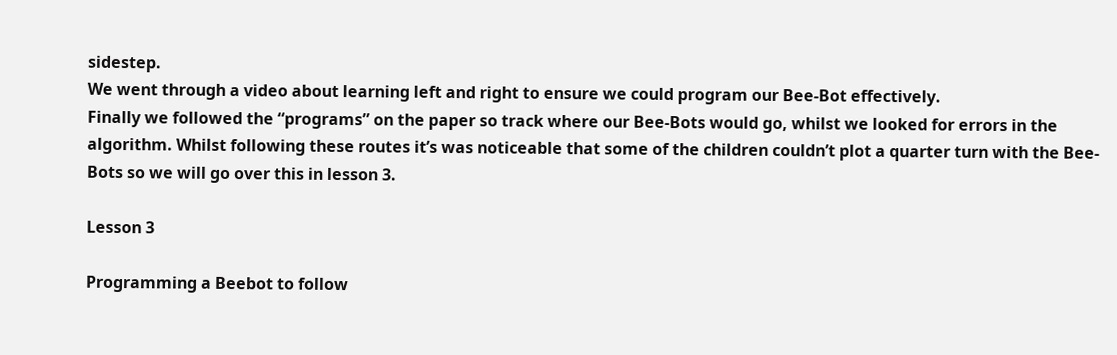sidestep.
We went through a video about learning left and right to ensure we could program our Bee-Bot effectively.
Finally we followed the “programs” on the paper so track where our Bee-Bots would go, whilst we looked for errors in the algorithm. Whilst following these routes it’s was noticeable that some of the children couldn’t plot a quarter turn with the Bee-Bots so we will go over this in lesson 3.

Lesson 3

Programming a Beebot to follow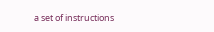a set of instructions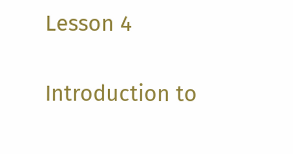Lesson 4

Introduction to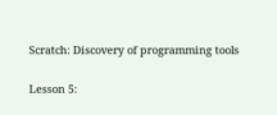Scratch: Discovery of programming tools

Lesson 5: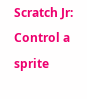Scratch Jr: Control a sprite